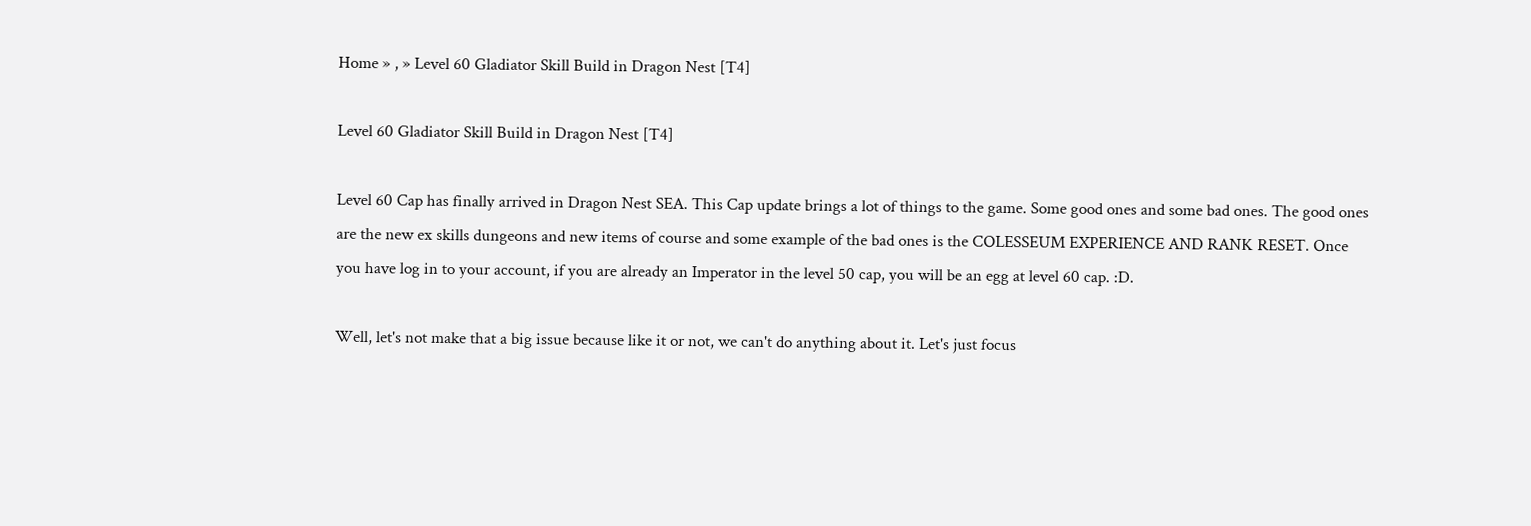Home » , » Level 60 Gladiator Skill Build in Dragon Nest [T4]

Level 60 Gladiator Skill Build in Dragon Nest [T4]

Level 60 Cap has finally arrived in Dragon Nest SEA. This Cap update brings a lot of things to the game. Some good ones and some bad ones. The good ones are the new ex skills dungeons and new items of course and some example of the bad ones is the COLESSEUM EXPERIENCE AND RANK RESET. Once you have log in to your account, if you are already an Imperator in the level 50 cap, you will be an egg at level 60 cap. :D.

Well, let's not make that a big issue because like it or not, we can't do anything about it. Let's just focus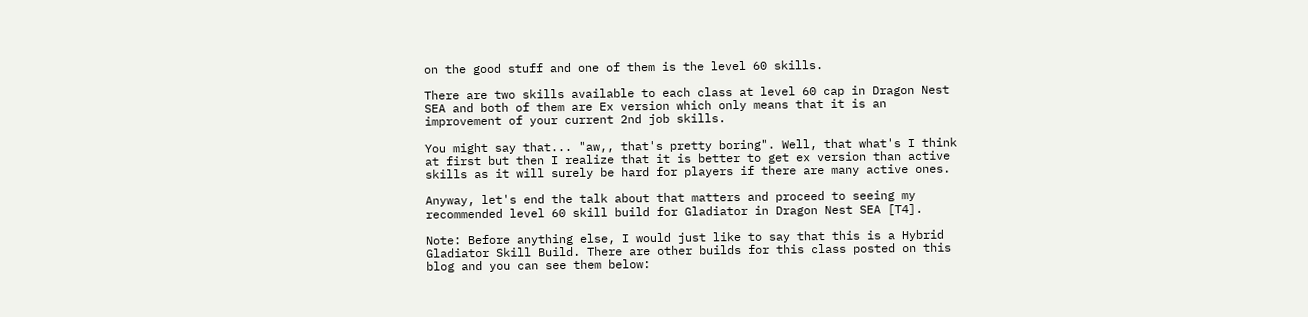on the good stuff and one of them is the level 60 skills.

There are two skills available to each class at level 60 cap in Dragon Nest SEA and both of them are Ex version which only means that it is an improvement of your current 2nd job skills.

You might say that... "aw,, that's pretty boring". Well, that what's I think at first but then I realize that it is better to get ex version than active skills as it will surely be hard for players if there are many active ones.

Anyway, let's end the talk about that matters and proceed to seeing my recommended level 60 skill build for Gladiator in Dragon Nest SEA [T4].

Note: Before anything else, I would just like to say that this is a Hybrid Gladiator Skill Build. There are other builds for this class posted on this blog and you can see them below: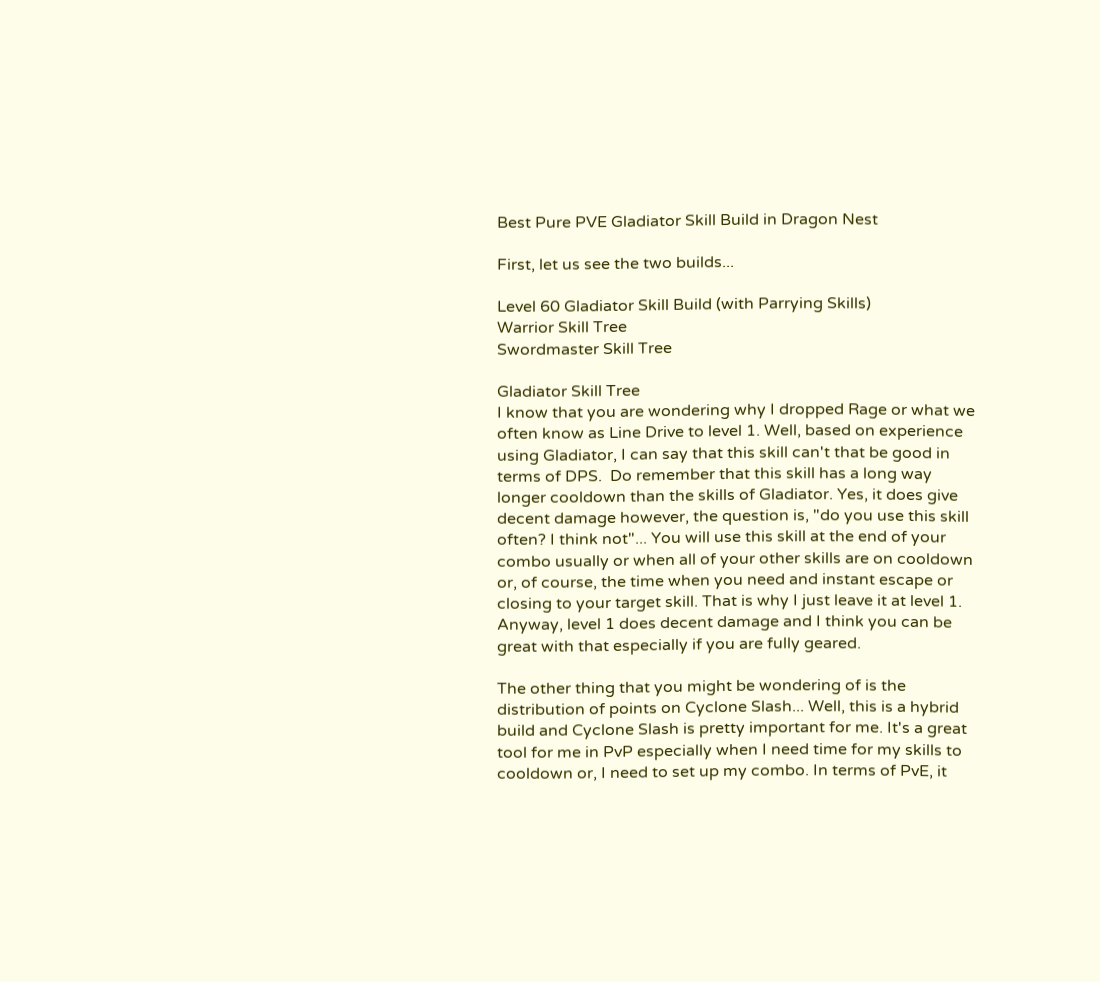Best Pure PVE Gladiator Skill Build in Dragon Nest

First, let us see the two builds...

Level 60 Gladiator Skill Build (with Parrying Skills)
Warrior Skill Tree
Swordmaster Skill Tree

Gladiator Skill Tree
I know that you are wondering why I dropped Rage or what we often know as Line Drive to level 1. Well, based on experience using Gladiator, I can say that this skill can't that be good in terms of DPS.  Do remember that this skill has a long way longer cooldown than the skills of Gladiator. Yes, it does give decent damage however, the question is, "do you use this skill often? I think not"... You will use this skill at the end of your combo usually or when all of your other skills are on cooldown or, of course, the time when you need and instant escape or closing to your target skill. That is why I just leave it at level 1. Anyway, level 1 does decent damage and I think you can be great with that especially if you are fully geared.

The other thing that you might be wondering of is the distribution of points on Cyclone Slash... Well, this is a hybrid build and Cyclone Slash is pretty important for me. It's a great tool for me in PvP especially when I need time for my skills to cooldown or, I need to set up my combo. In terms of PvE, it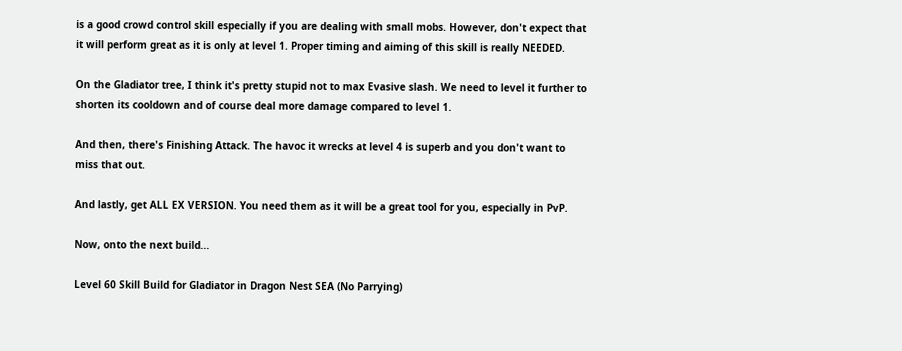is a good crowd control skill especially if you are dealing with small mobs. However, don't expect that it will perform great as it is only at level 1. Proper timing and aiming of this skill is really NEEDED.

On the Gladiator tree, I think it's pretty stupid not to max Evasive slash. We need to level it further to shorten its cooldown and of course deal more damage compared to level 1.

And then, there's Finishing Attack. The havoc it wrecks at level 4 is superb and you don't want to miss that out.

And lastly, get ALL EX VERSION. You need them as it will be a great tool for you, especially in PvP.

Now, onto the next build...

Level 60 Skill Build for Gladiator in Dragon Nest SEA (No Parrying)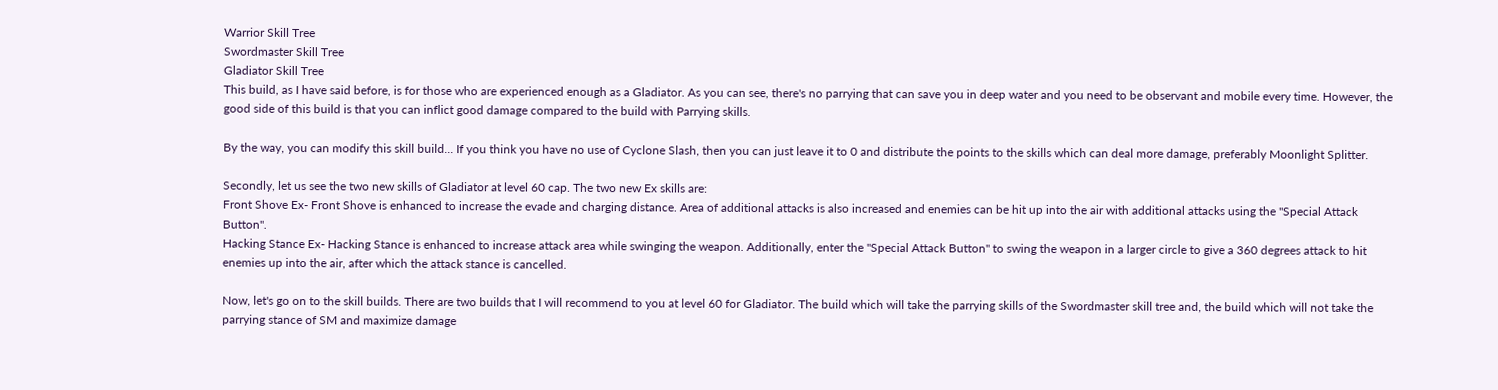Warrior Skill Tree
Swordmaster Skill Tree
Gladiator Skill Tree
This build, as I have said before, is for those who are experienced enough as a Gladiator. As you can see, there's no parrying that can save you in deep water and you need to be observant and mobile every time. However, the good side of this build is that you can inflict good damage compared to the build with Parrying skills.

By the way, you can modify this skill build... If you think you have no use of Cyclone Slash, then you can just leave it to 0 and distribute the points to the skills which can deal more damage, preferably Moonlight Splitter.

Secondly, let us see the two new skills of Gladiator at level 60 cap. The two new Ex skills are:
Front Shove Ex- Front Shove is enhanced to increase the evade and charging distance. Area of additional attacks is also increased and enemies can be hit up into the air with additional attacks using the "Special Attack Button".
Hacking Stance Ex- Hacking Stance is enhanced to increase attack area while swinging the weapon. Additionally, enter the "Special Attack Button" to swing the weapon in a larger circle to give a 360 degrees attack to hit enemies up into the air, after which the attack stance is cancelled.

Now, let's go on to the skill builds. There are two builds that I will recommend to you at level 60 for Gladiator. The build which will take the parrying skills of the Swordmaster skill tree and, the build which will not take the parrying stance of SM and maximize damage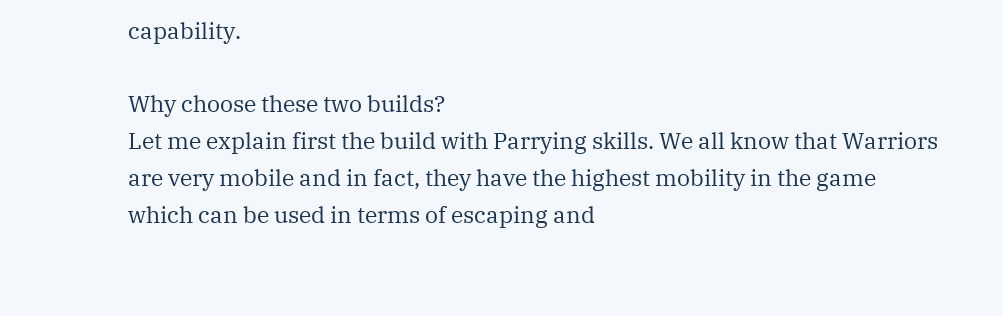capability.

Why choose these two builds?
Let me explain first the build with Parrying skills. We all know that Warriors are very mobile and in fact, they have the highest mobility in the game which can be used in terms of escaping and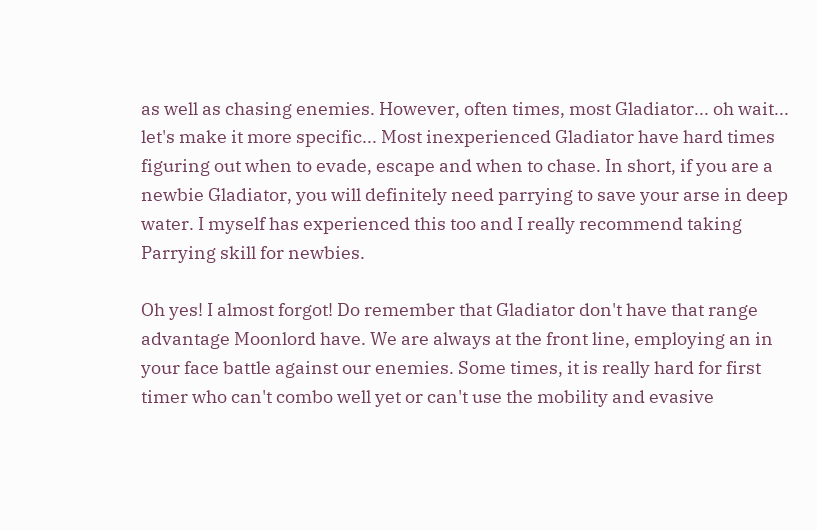as well as chasing enemies. However, often times, most Gladiator... oh wait... let's make it more specific... Most inexperienced Gladiator have hard times figuring out when to evade, escape and when to chase. In short, if you are a newbie Gladiator, you will definitely need parrying to save your arse in deep water. I myself has experienced this too and I really recommend taking Parrying skill for newbies.

Oh yes! I almost forgot! Do remember that Gladiator don't have that range advantage Moonlord have. We are always at the front line, employing an in your face battle against our enemies. Some times, it is really hard for first timer who can't combo well yet or can't use the mobility and evasive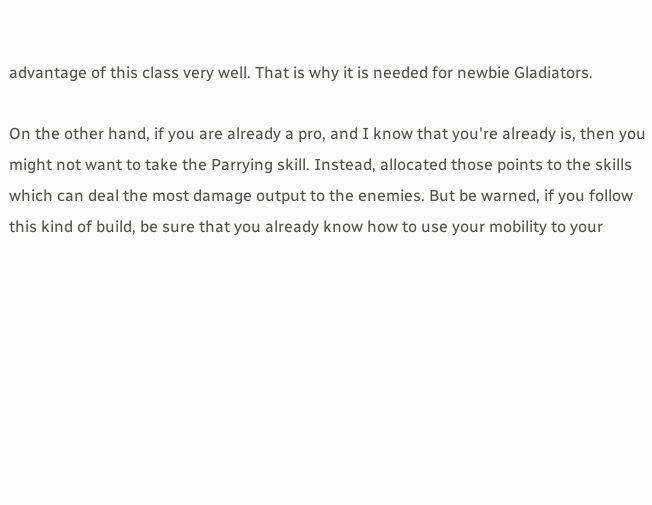advantage of this class very well. That is why it is needed for newbie Gladiators.

On the other hand, if you are already a pro, and I know that you're already is, then you might not want to take the Parrying skill. Instead, allocated those points to the skills which can deal the most damage output to the enemies. But be warned, if you follow this kind of build, be sure that you already know how to use your mobility to your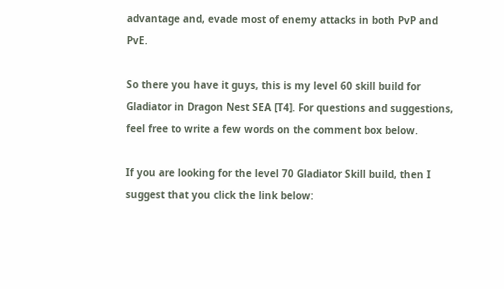advantage and, evade most of enemy attacks in both PvP and PvE.

So there you have it guys, this is my level 60 skill build for Gladiator in Dragon Nest SEA [T4]. For questions and suggestions, feel free to write a few words on the comment box below.

If you are looking for the level 70 Gladiator Skill build, then I suggest that you click the link below: